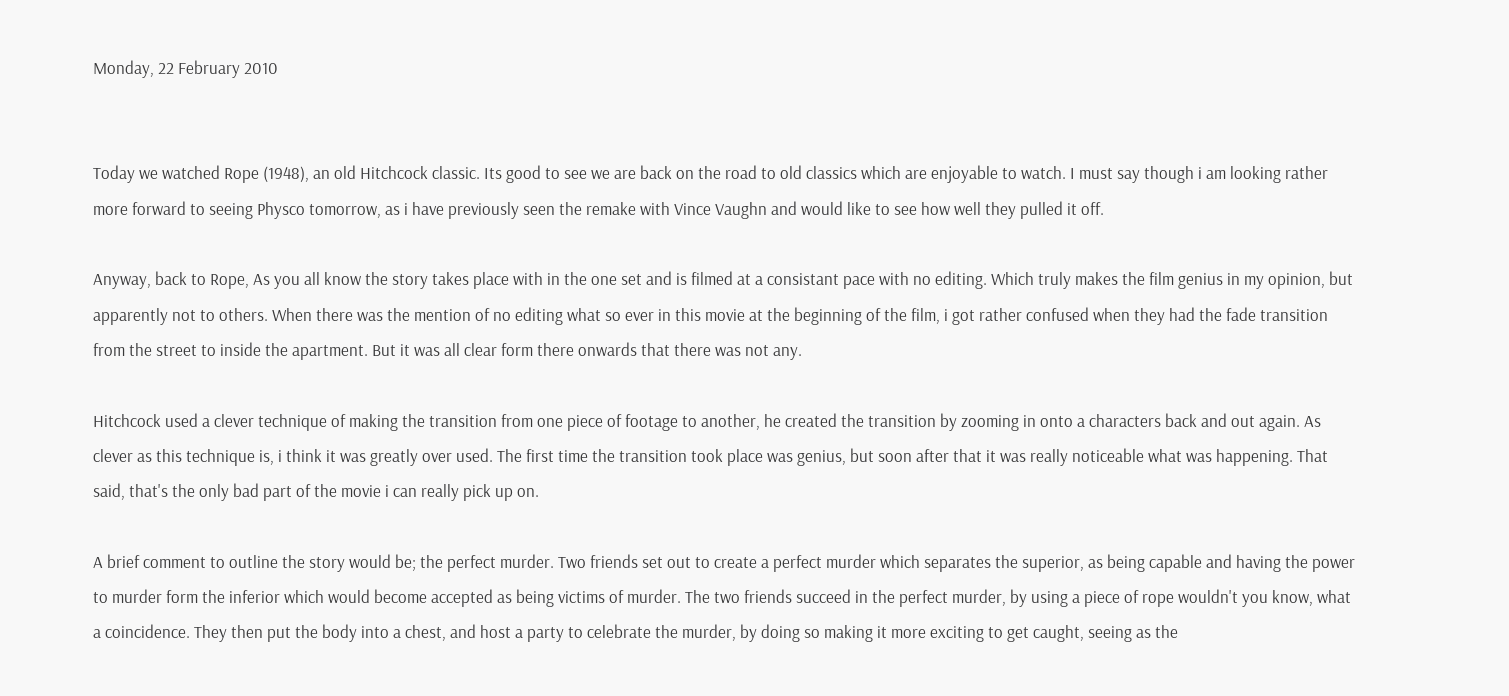Monday, 22 February 2010


Today we watched Rope (1948), an old Hitchcock classic. Its good to see we are back on the road to old classics which are enjoyable to watch. I must say though i am looking rather more forward to seeing Physco tomorrow, as i have previously seen the remake with Vince Vaughn and would like to see how well they pulled it off.

Anyway, back to Rope, As you all know the story takes place with in the one set and is filmed at a consistant pace with no editing. Which truly makes the film genius in my opinion, but apparently not to others. When there was the mention of no editing what so ever in this movie at the beginning of the film, i got rather confused when they had the fade transition from the street to inside the apartment. But it was all clear form there onwards that there was not any.

Hitchcock used a clever technique of making the transition from one piece of footage to another, he created the transition by zooming in onto a characters back and out again. As clever as this technique is, i think it was greatly over used. The first time the transition took place was genius, but soon after that it was really noticeable what was happening. That said, that's the only bad part of the movie i can really pick up on.

A brief comment to outline the story would be; the perfect murder. Two friends set out to create a perfect murder which separates the superior, as being capable and having the power to murder form the inferior which would become accepted as being victims of murder. The two friends succeed in the perfect murder, by using a piece of rope wouldn't you know, what a coincidence. They then put the body into a chest, and host a party to celebrate the murder, by doing so making it more exciting to get caught, seeing as the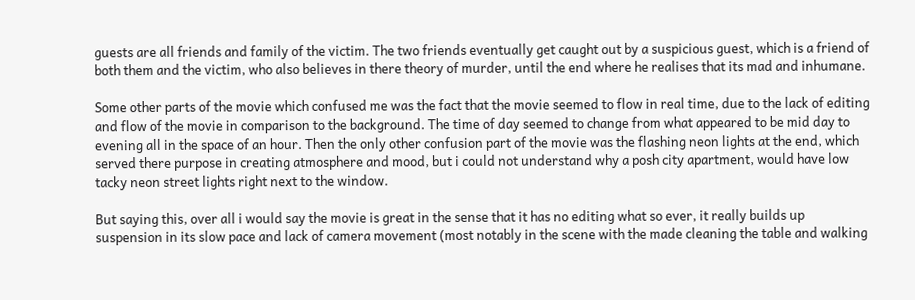guests are all friends and family of the victim. The two friends eventually get caught out by a suspicious guest, which is a friend of both them and the victim, who also believes in there theory of murder, until the end where he realises that its mad and inhumane.

Some other parts of the movie which confused me was the fact that the movie seemed to flow in real time, due to the lack of editing and flow of the movie in comparison to the background. The time of day seemed to change from what appeared to be mid day to evening all in the space of an hour. Then the only other confusion part of the movie was the flashing neon lights at the end, which served there purpose in creating atmosphere and mood, but i could not understand why a posh city apartment, would have low tacky neon street lights right next to the window.

But saying this, over all i would say the movie is great in the sense that it has no editing what so ever, it really builds up suspension in its slow pace and lack of camera movement (most notably in the scene with the made cleaning the table and walking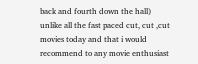back and fourth down the hall) unlike all the fast paced cut, cut ,cut movies today and that i would recommend to any movie enthusiast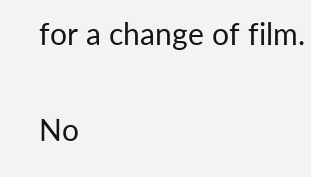for a change of film.

No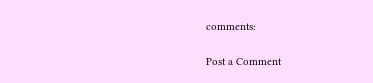comments:

Post a Comment